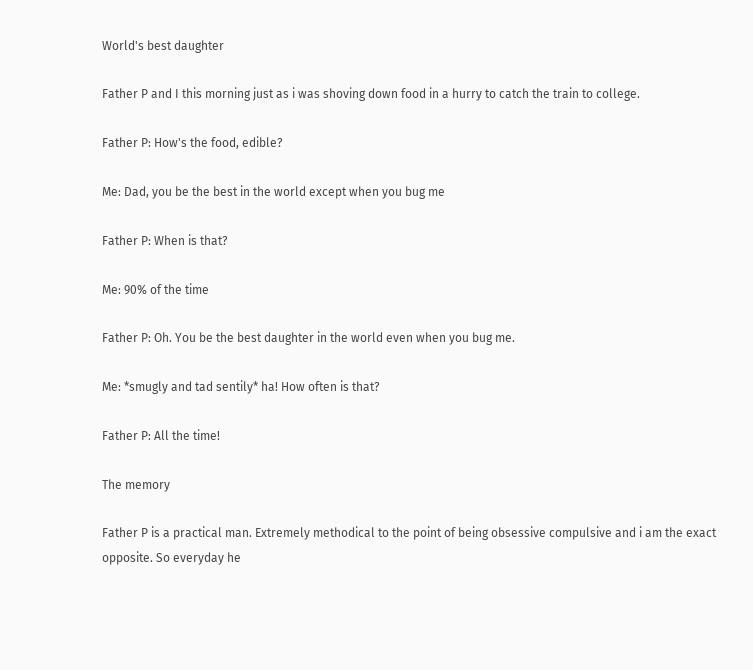World's best daughter

Father P and I this morning just as i was shoving down food in a hurry to catch the train to college.

Father P: How's the food, edible?

Me: Dad, you be the best in the world except when you bug me

Father P: When is that?

Me: 90% of the time

Father P: Oh. You be the best daughter in the world even when you bug me.

Me: *smugly and tad sentily* ha! How often is that?

Father P: All the time!

The memory

Father P is a practical man. Extremely methodical to the point of being obsessive compulsive and i am the exact opposite. So everyday he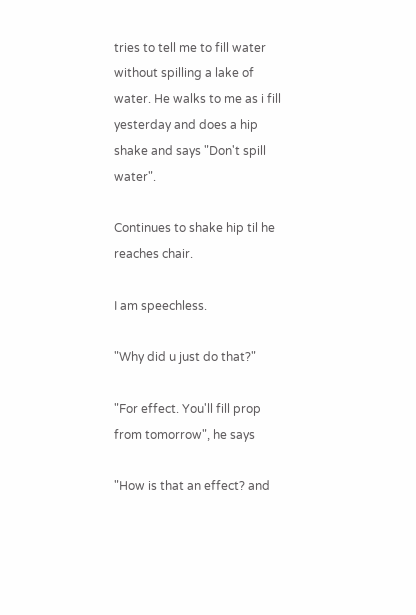tries to tell me to fill water without spilling a lake of water. He walks to me as i fill yesterday and does a hip shake and says "Don't spill water".

Continues to shake hip til he reaches chair.

I am speechless.

"Why did u just do that?"

"For effect. You'll fill prop from tomorrow", he says

"How is that an effect? and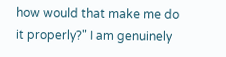how would that make me do it properly?" I am genuinely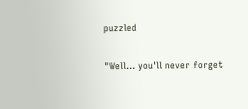puzzled

"Well... you'll never forget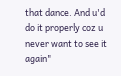that dance. And u'd do it properly coz u never want to see it again"